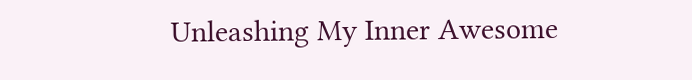Unleashing My Inner Awesome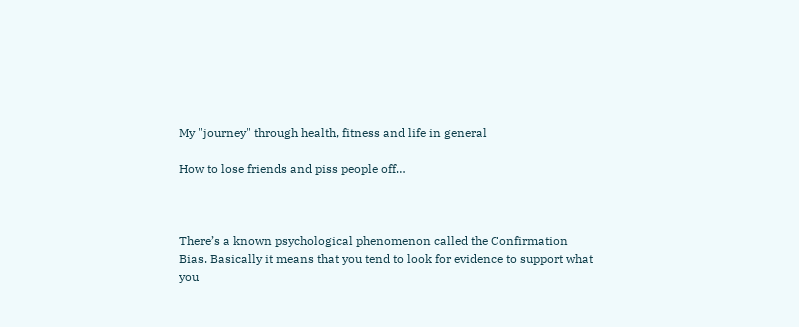My "journey" through health, fitness and life in general

How to lose friends and piss people off…



There’s a known psychological phenomenon called the Confirmation Bias. Basically it means that you tend to look for evidence to support what you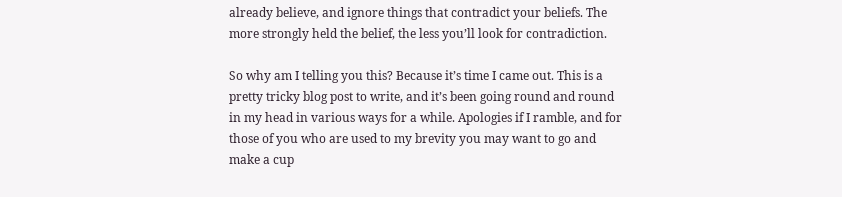already believe, and ignore things that contradict your beliefs. The more strongly held the belief, the less you’ll look for contradiction.

So why am I telling you this? Because it’s time I came out. This is a pretty tricky blog post to write, and it’s been going round and round in my head in various ways for a while. Apologies if I ramble, and for those of you who are used to my brevity you may want to go and make a cup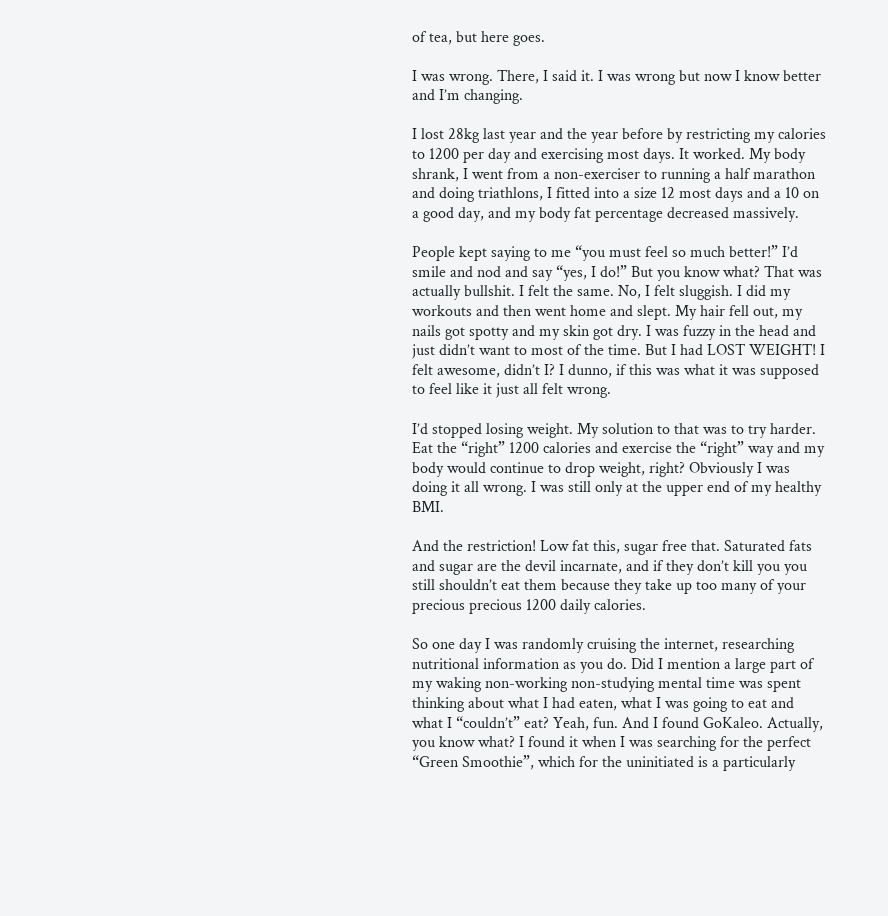of tea, but here goes.

I was wrong. There, I said it. I was wrong but now I know better and I’m changing.

I lost 28kg last year and the year before by restricting my calories to 1200 per day and exercising most days. It worked. My body shrank, I went from a non-exerciser to running a half marathon and doing triathlons, I fitted into a size 12 most days and a 10 on a good day, and my body fat percentage decreased massively.

People kept saying to me “you must feel so much better!” I’d smile and nod and say “yes, I do!” But you know what? That was actually bullshit. I felt the same. No, I felt sluggish. I did my workouts and then went home and slept. My hair fell out, my nails got spotty and my skin got dry. I was fuzzy in the head and just didn’t want to most of the time. But I had LOST WEIGHT! I felt awesome, didn’t I? I dunno, if this was what it was supposed to feel like it just all felt wrong.

I’d stopped losing weight. My solution to that was to try harder. Eat the “right” 1200 calories and exercise the “right” way and my body would continue to drop weight, right? Obviously I was doing it all wrong. I was still only at the upper end of my healthy BMI.

And the restriction! Low fat this, sugar free that. Saturated fats and sugar are the devil incarnate, and if they don’t kill you you still shouldn’t eat them because they take up too many of your precious precious 1200 daily calories.

So one day I was randomly cruising the internet, researching nutritional information as you do. Did I mention a large part of my waking non-working non-studying mental time was spent thinking about what I had eaten, what I was going to eat and what I “couldn’t” eat? Yeah, fun. And I found GoKaleo. Actually, you know what? I found it when I was searching for the perfect “Green Smoothie”, which for the uninitiated is a particularly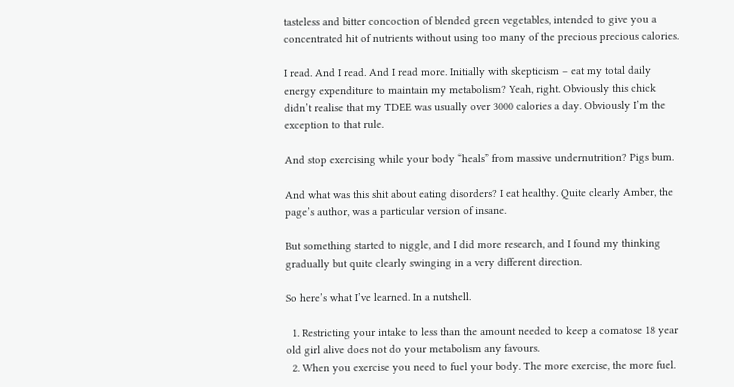tasteless and bitter concoction of blended green vegetables, intended to give you a concentrated hit of nutrients without using too many of the precious precious calories.

I read. And I read. And I read more. Initially with skepticism – eat my total daily energy expenditure to maintain my metabolism? Yeah, right. Obviously this chick didn’t realise that my TDEE was usually over 3000 calories a day. Obviously I’m the exception to that rule.

And stop exercising while your body “heals” from massive undernutrition? Pigs bum.

And what was this shit about eating disorders? I eat healthy. Quite clearly Amber, the page’s author, was a particular version of insane.

But something started to niggle, and I did more research, and I found my thinking gradually but quite clearly swinging in a very different direction.

So here’s what I’ve learned. In a nutshell.

  1. Restricting your intake to less than the amount needed to keep a comatose 18 year old girl alive does not do your metabolism any favours.
  2. When you exercise you need to fuel your body. The more exercise, the more fuel.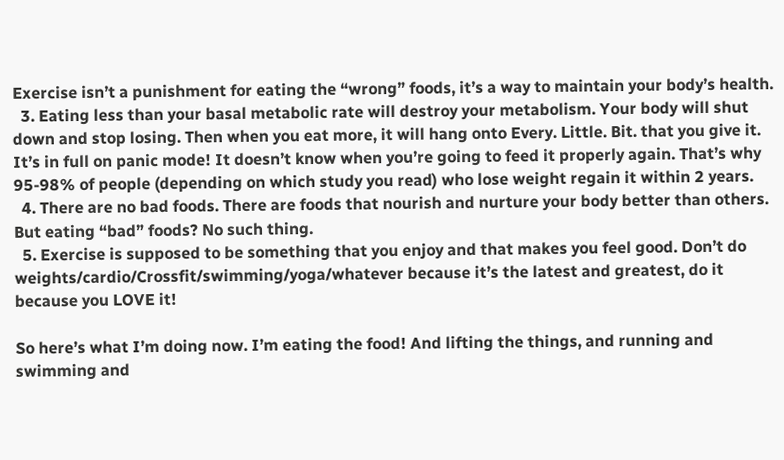Exercise isn’t a punishment for eating the “wrong” foods, it’s a way to maintain your body’s health.
  3. Eating less than your basal metabolic rate will destroy your metabolism. Your body will shut down and stop losing. Then when you eat more, it will hang onto Every. Little. Bit. that you give it. It’s in full on panic mode! It doesn’t know when you’re going to feed it properly again. That’s why 95-98% of people (depending on which study you read) who lose weight regain it within 2 years.
  4. There are no bad foods. There are foods that nourish and nurture your body better than others. But eating “bad” foods? No such thing.
  5. Exercise is supposed to be something that you enjoy and that makes you feel good. Don’t do weights/cardio/Crossfit/swimming/yoga/whatever because it’s the latest and greatest, do it because you LOVE it!

So here’s what I’m doing now. I’m eating the food! And lifting the things, and running and swimming and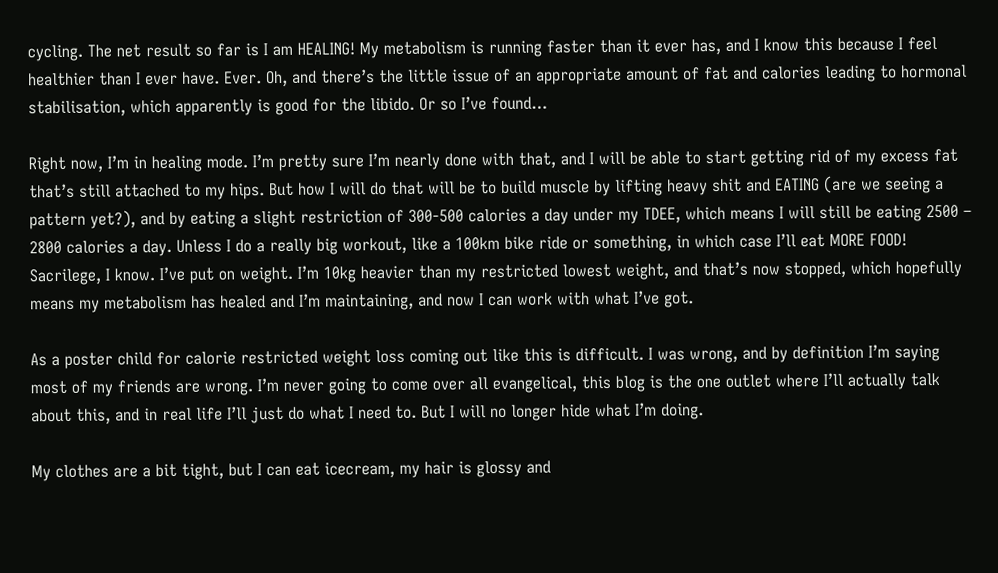cycling. The net result so far is I am HEALING! My metabolism is running faster than it ever has, and I know this because I feel healthier than I ever have. Ever. Oh, and there’s the little issue of an appropriate amount of fat and calories leading to hormonal stabilisation, which apparently is good for the libido. Or so I’ve found…

Right now, I’m in healing mode. I’m pretty sure I’m nearly done with that, and I will be able to start getting rid of my excess fat that’s still attached to my hips. But how I will do that will be to build muscle by lifting heavy shit and EATING (are we seeing a pattern yet?), and by eating a slight restriction of 300-500 calories a day under my TDEE, which means I will still be eating 2500 – 2800 calories a day. Unless I do a really big workout, like a 100km bike ride or something, in which case I’ll eat MORE FOOD! Sacrilege, I know. I’ve put on weight. I’m 10kg heavier than my restricted lowest weight, and that’s now stopped, which hopefully means my metabolism has healed and I’m maintaining, and now I can work with what I’ve got.

As a poster child for calorie restricted weight loss coming out like this is difficult. I was wrong, and by definition I’m saying most of my friends are wrong. I’m never going to come over all evangelical, this blog is the one outlet where I’ll actually talk about this, and in real life I’ll just do what I need to. But I will no longer hide what I’m doing.

My clothes are a bit tight, but I can eat icecream, my hair is glossy and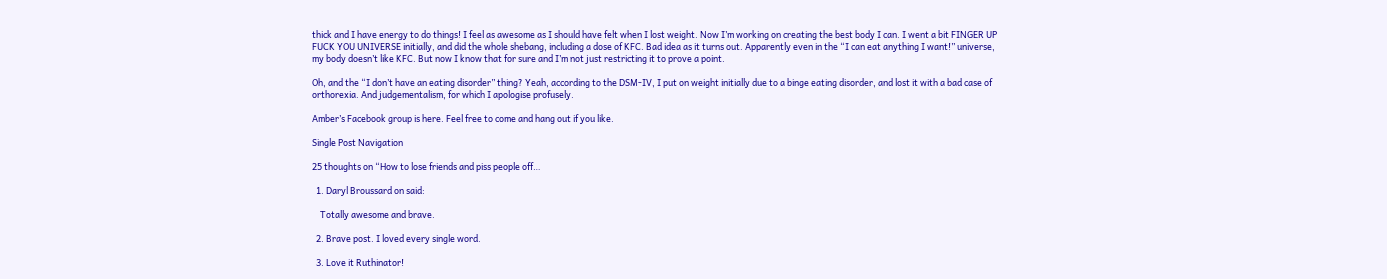thick and I have energy to do things! I feel as awesome as I should have felt when I lost weight. Now I’m working on creating the best body I can. I went a bit FINGER UP FUCK YOU UNIVERSE initially, and did the whole shebang, including a dose of KFC. Bad idea as it turns out. Apparently even in the “I can eat anything I want!” universe, my body doesn’t like KFC. But now I know that for sure and I’m not just restricting it to prove a point.

Oh, and the “I don’t have an eating disorder” thing? Yeah, according to the DSM-IV, I put on weight initially due to a binge eating disorder, and lost it with a bad case of orthorexia. And judgementalism, for which I apologise profusely.

Amber’s Facebook group is here. Feel free to come and hang out if you like.

Single Post Navigation

25 thoughts on “How to lose friends and piss people off…

  1. Daryl Broussard on said:

    Totally awesome and brave.

  2. Brave post. I loved every single word.

  3. Love it Ruthinator!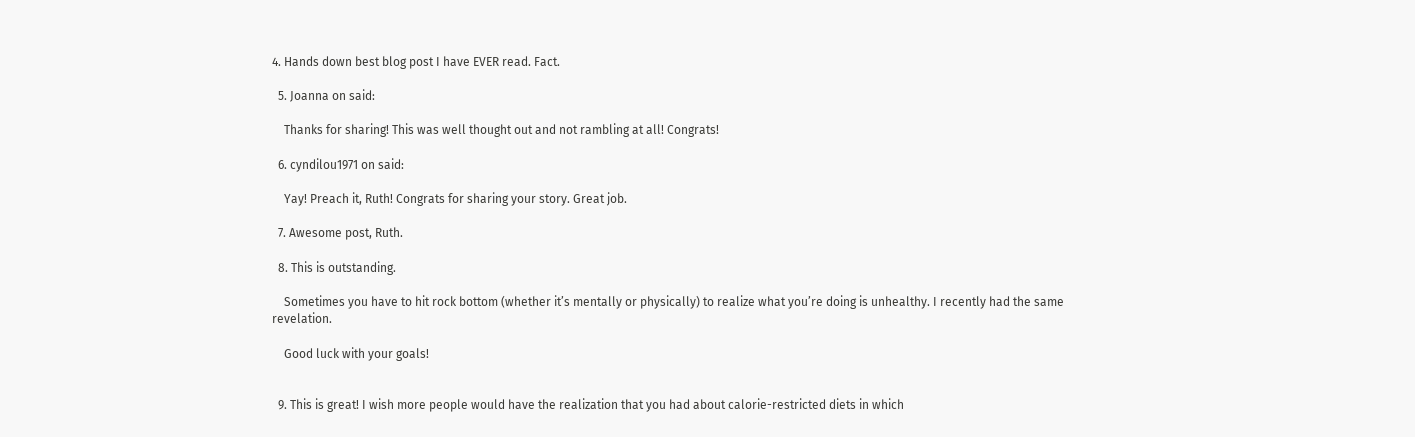4. Hands down best blog post I have EVER read. Fact.

  5. Joanna on said:

    Thanks for sharing! This was well thought out and not rambling at all! Congrats!

  6. cyndilou1971 on said:

    Yay! Preach it, Ruth! Congrats for sharing your story. Great job.

  7. Awesome post, Ruth.

  8. This is outstanding.

    Sometimes you have to hit rock bottom (whether it’s mentally or physically) to realize what you’re doing is unhealthy. I recently had the same revelation.

    Good luck with your goals!


  9. This is great! I wish more people would have the realization that you had about calorie-restricted diets in which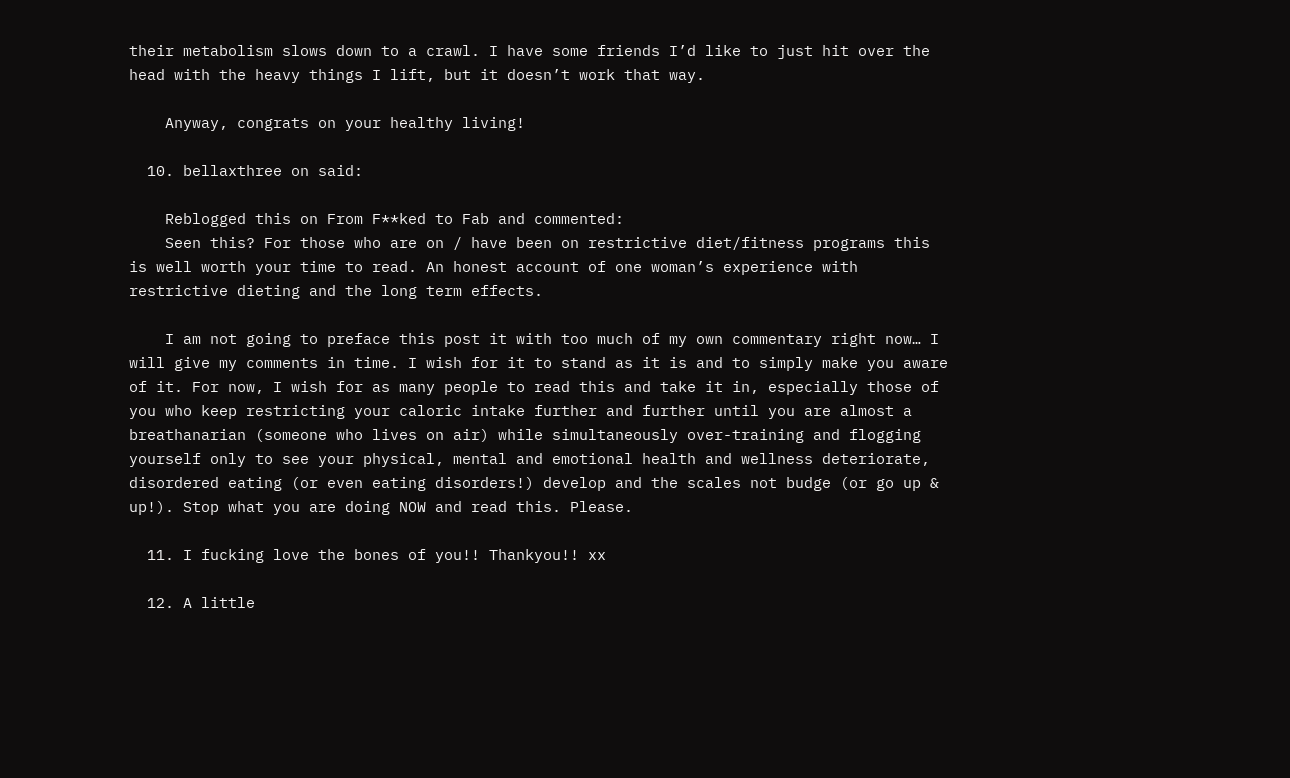their metabolism slows down to a crawl. I have some friends I’d like to just hit over the head with the heavy things I lift, but it doesn’t work that way.

    Anyway, congrats on your healthy living!

  10. bellaxthree on said:

    Reblogged this on From F**ked to Fab and commented:
    Seen this? For those who are on / have been on restrictive diet/fitness programs this is well worth your time to read. An honest account of one woman’s experience with restrictive dieting and the long term effects.

    I am not going to preface this post it with too much of my own commentary right now… I will give my comments in time. I wish for it to stand as it is and to simply make you aware of it. For now, I wish for as many people to read this and take it in, especially those of you who keep restricting your caloric intake further and further until you are almost a breathanarian (someone who lives on air) while simultaneously over-training and flogging yourself only to see your physical, mental and emotional health and wellness deteriorate, disordered eating (or even eating disorders!) develop and the scales not budge (or go up & up!). Stop what you are doing NOW and read this. Please.

  11. I fucking love the bones of you!! Thankyou!! xx

  12. A little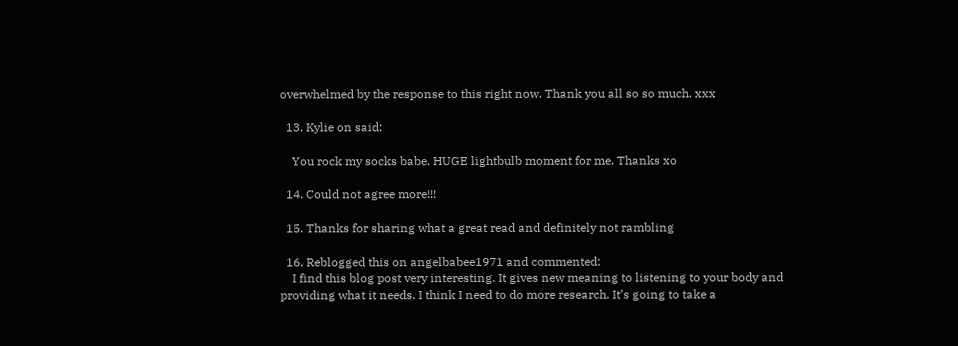overwhelmed by the response to this right now. Thank you all so so much. xxx

  13. Kylie on said:

    You rock my socks babe. HUGE lightbulb moment for me. Thanks xo

  14. Could not agree more!!!

  15. Thanks for sharing what a great read and definitely not rambling

  16. Reblogged this on angelbabee1971 and commented:
    I find this blog post very interesting. It gives new meaning to listening to your body and providing what it needs. I think I need to do more research. It’s going to take a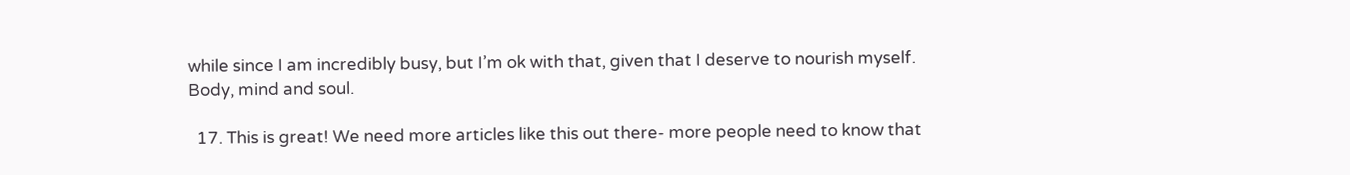while since I am incredibly busy, but I’m ok with that, given that I deserve to nourish myself. Body, mind and soul.

  17. This is great! We need more articles like this out there- more people need to know that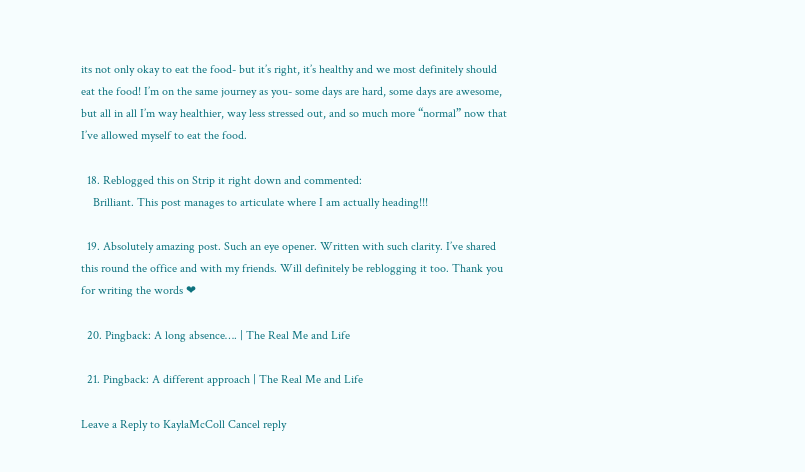its not only okay to eat the food- but it’s right, it’s healthy and we most definitely should eat the food! I’m on the same journey as you- some days are hard, some days are awesome, but all in all I’m way healthier, way less stressed out, and so much more “normal” now that I’ve allowed myself to eat the food.

  18. Reblogged this on Strip it right down and commented:
    Brilliant. This post manages to articulate where I am actually heading!!!

  19. Absolutely amazing post. Such an eye opener. Written with such clarity. I’ve shared this round the office and with my friends. Will definitely be reblogging it too. Thank you for writing the words ❤

  20. Pingback: A long absence…. | The Real Me and Life

  21. Pingback: A different approach | The Real Me and Life

Leave a Reply to KaylaMcColl Cancel reply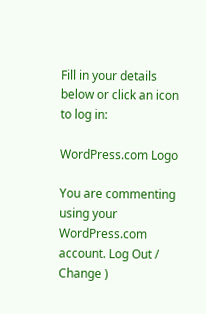Fill in your details below or click an icon to log in:

WordPress.com Logo

You are commenting using your WordPress.com account. Log Out /  Change )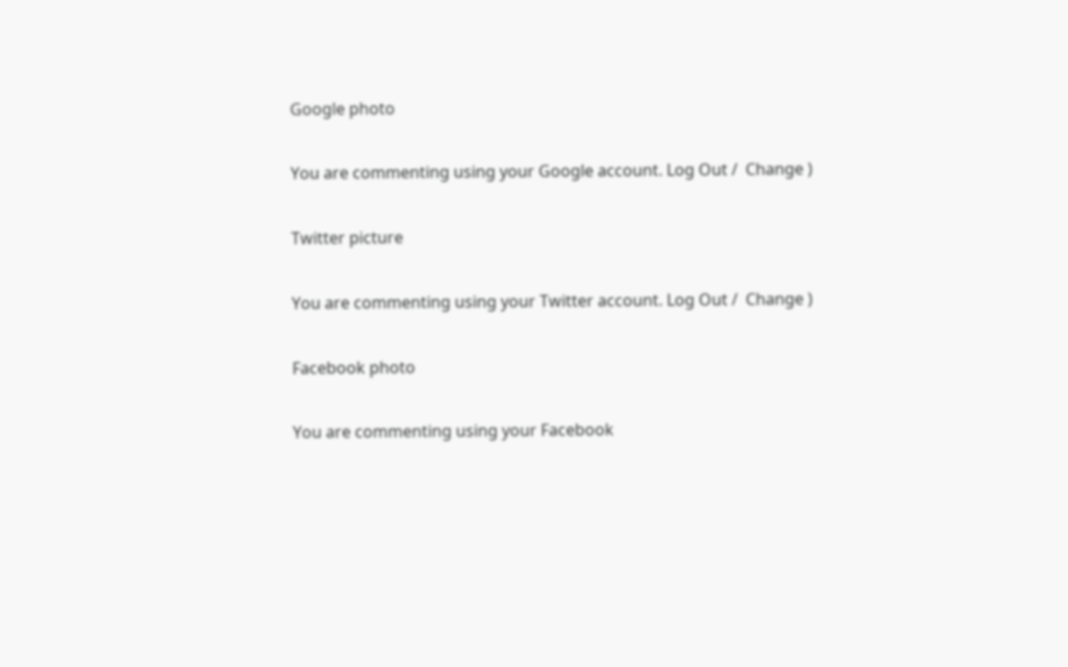Google photo

You are commenting using your Google account. Log Out /  Change )

Twitter picture

You are commenting using your Twitter account. Log Out /  Change )

Facebook photo

You are commenting using your Facebook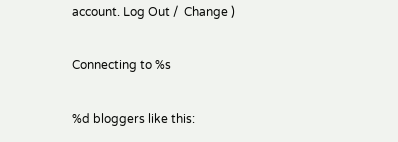account. Log Out /  Change )

Connecting to %s

%d bloggers like this: